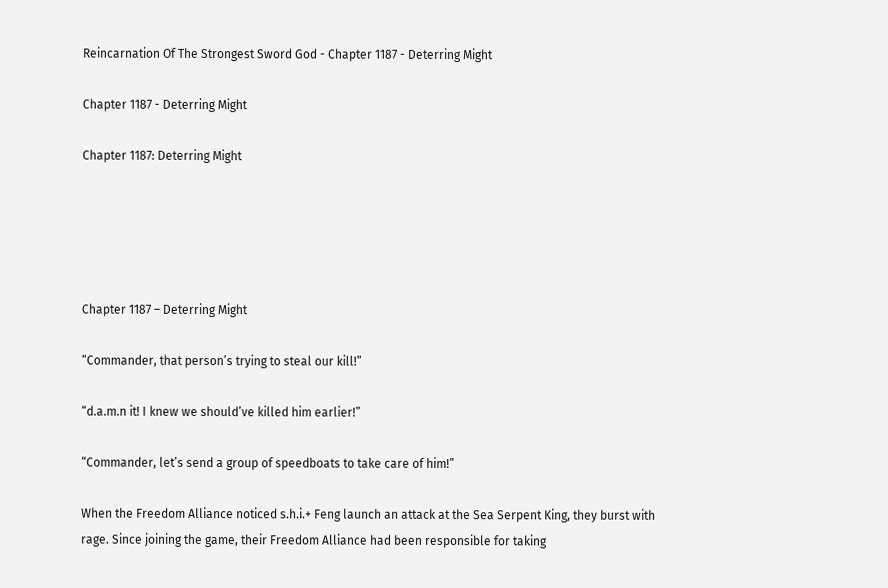Reincarnation Of The Strongest Sword God - Chapter 1187 - Deterring Might

Chapter 1187 - Deterring Might

Chapter 1187: Deterring Might





Chapter 1187 – Deterring Might

“Commander, that person’s trying to steal our kill!”

“d.a.m.n it! I knew we should’ve killed him earlier!”

“Commander, let’s send a group of speedboats to take care of him!”

When the Freedom Alliance noticed s.h.i.+ Feng launch an attack at the Sea Serpent King, they burst with rage. Since joining the game, their Freedom Alliance had been responsible for taking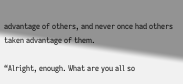advantage of others, and never once had others taken advantage of them.

“Alright, enough. What are you all so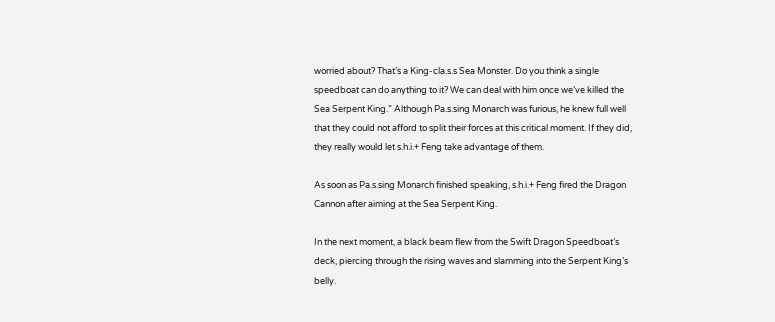worried about? That’s a King-cla.s.s Sea Monster. Do you think a single speedboat can do anything to it? We can deal with him once we’ve killed the Sea Serpent King.” Although Pa.s.sing Monarch was furious, he knew full well that they could not afford to split their forces at this critical moment. If they did, they really would let s.h.i.+ Feng take advantage of them.

As soon as Pa.s.sing Monarch finished speaking, s.h.i.+ Feng fired the Dragon Cannon after aiming at the Sea Serpent King.

In the next moment, a black beam flew from the Swift Dragon Speedboat’s deck, piercing through the rising waves and slamming into the Serpent King’s belly.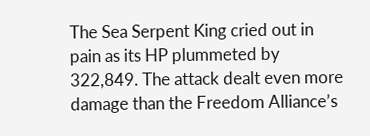The Sea Serpent King cried out in pain as its HP plummeted by 322,849. The attack dealt even more damage than the Freedom Alliance’s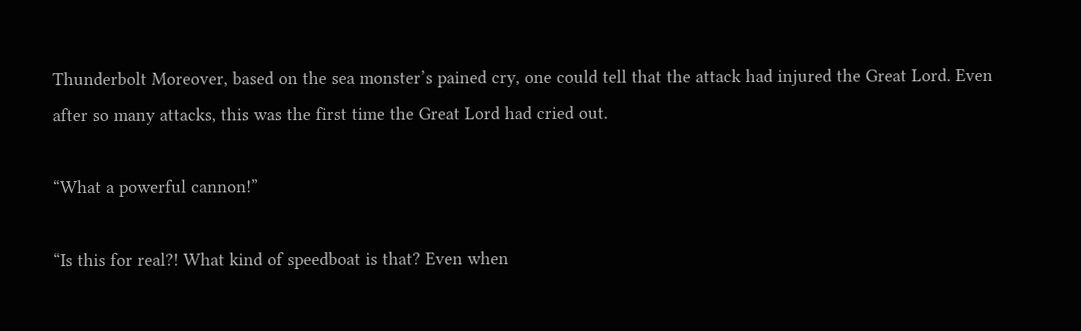Thunderbolt Moreover, based on the sea monster’s pained cry, one could tell that the attack had injured the Great Lord. Even after so many attacks, this was the first time the Great Lord had cried out.

“What a powerful cannon!”

“Is this for real?! What kind of speedboat is that? Even when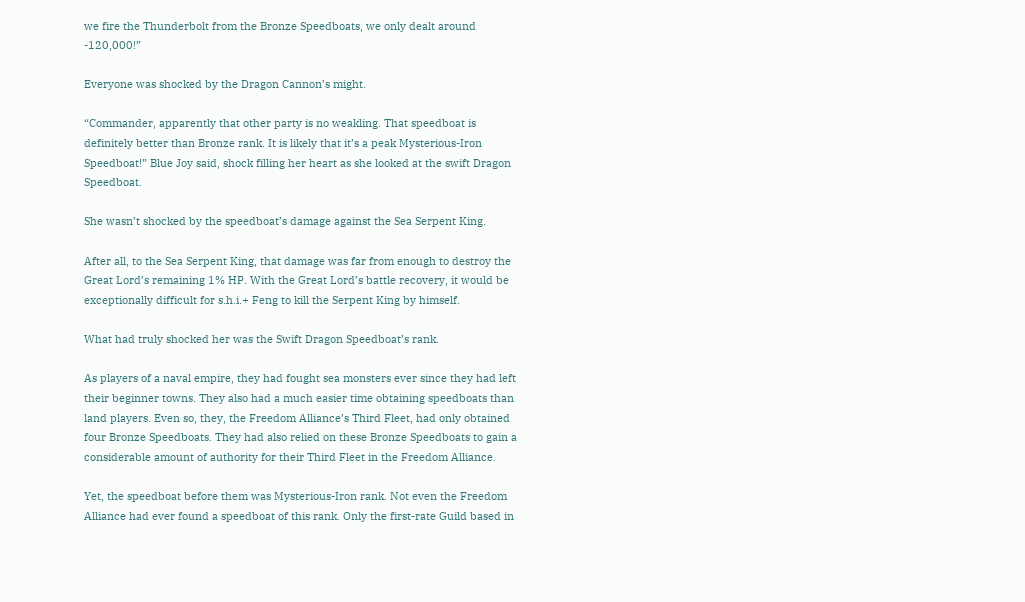we fire the Thunderbolt from the Bronze Speedboats, we only dealt around -120,000!”

Everyone was shocked by the Dragon Cannon’s might.

“Commander, apparently that other party is no weakling. That speedboat is definitely better than Bronze rank. It is likely that it’s a peak Mysterious-Iron Speedboat!” Blue Joy said, shock filling her heart as she looked at the swift Dragon Speedboat.

She wasn’t shocked by the speedboat’s damage against the Sea Serpent King.

After all, to the Sea Serpent King, that damage was far from enough to destroy the Great Lord’s remaining 1% HP. With the Great Lord’s battle recovery, it would be exceptionally difficult for s.h.i.+ Feng to kill the Serpent King by himself.

What had truly shocked her was the Swift Dragon Speedboat’s rank.

As players of a naval empire, they had fought sea monsters ever since they had left their beginner towns. They also had a much easier time obtaining speedboats than land players. Even so, they, the Freedom Alliance’s Third Fleet, had only obtained four Bronze Speedboats. They had also relied on these Bronze Speedboats to gain a considerable amount of authority for their Third Fleet in the Freedom Alliance.

Yet, the speedboat before them was Mysterious-Iron rank. Not even the Freedom Alliance had ever found a speedboat of this rank. Only the first-rate Guild based in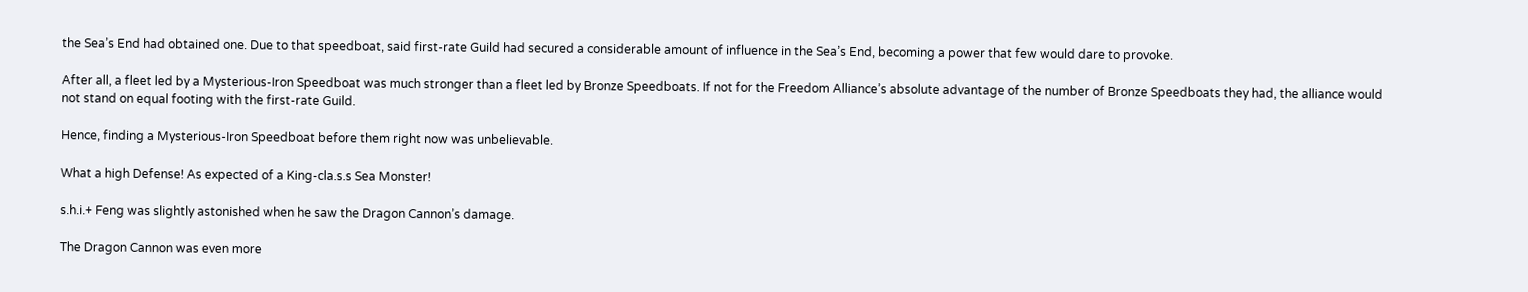the Sea’s End had obtained one. Due to that speedboat, said first-rate Guild had secured a considerable amount of influence in the Sea’s End, becoming a power that few would dare to provoke.

After all, a fleet led by a Mysterious-Iron Speedboat was much stronger than a fleet led by Bronze Speedboats. If not for the Freedom Alliance’s absolute advantage of the number of Bronze Speedboats they had, the alliance would not stand on equal footing with the first-rate Guild.

Hence, finding a Mysterious-Iron Speedboat before them right now was unbelievable.

What a high Defense! As expected of a King-cla.s.s Sea Monster!

s.h.i.+ Feng was slightly astonished when he saw the Dragon Cannon’s damage.

The Dragon Cannon was even more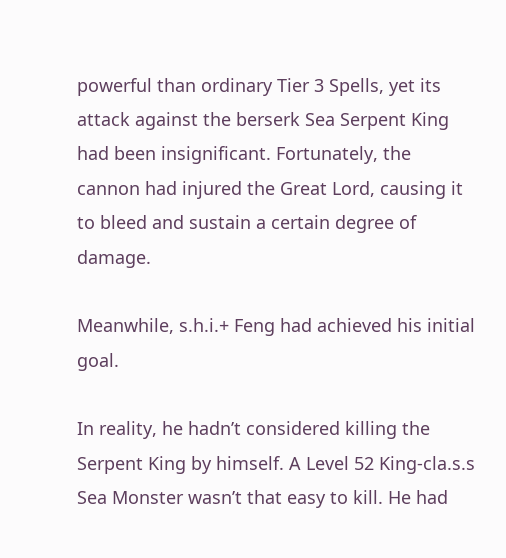powerful than ordinary Tier 3 Spells, yet its attack against the berserk Sea Serpent King had been insignificant. Fortunately, the cannon had injured the Great Lord, causing it to bleed and sustain a certain degree of damage.

Meanwhile, s.h.i.+ Feng had achieved his initial goal.

In reality, he hadn’t considered killing the Serpent King by himself. A Level 52 King-cla.s.s Sea Monster wasn’t that easy to kill. He had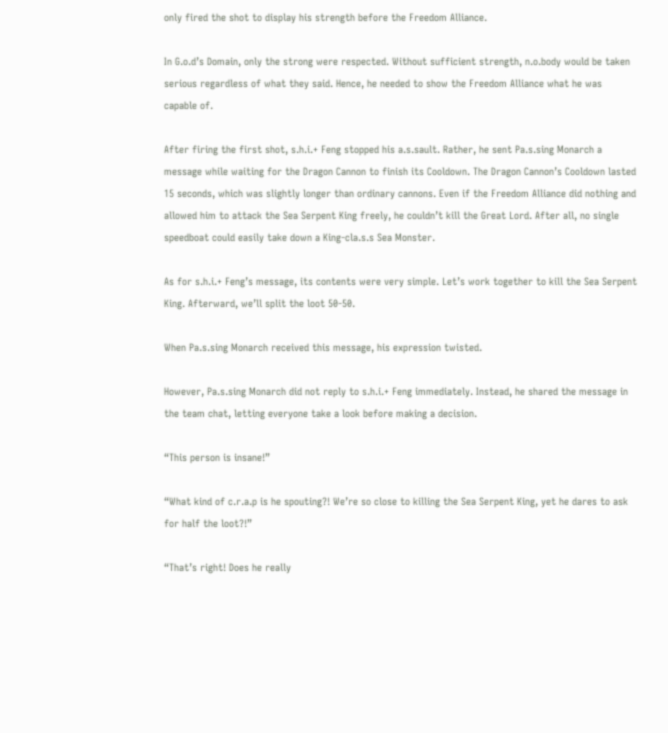only fired the shot to display his strength before the Freedom Alliance.

In G.o.d’s Domain, only the strong were respected. Without sufficient strength, n.o.body would be taken serious regardless of what they said. Hence, he needed to show the Freedom Alliance what he was capable of.

After firing the first shot, s.h.i.+ Feng stopped his a.s.sault. Rather, he sent Pa.s.sing Monarch a message while waiting for the Dragon Cannon to finish its Cooldown. The Dragon Cannon’s Cooldown lasted 15 seconds, which was slightly longer than ordinary cannons. Even if the Freedom Alliance did nothing and allowed him to attack the Sea Serpent King freely, he couldn’t kill the Great Lord. After all, no single speedboat could easily take down a King-cla.s.s Sea Monster.

As for s.h.i.+ Feng’s message, its contents were very simple. Let’s work together to kill the Sea Serpent King. Afterward, we’ll split the loot 50-50.

When Pa.s.sing Monarch received this message, his expression twisted.

However, Pa.s.sing Monarch did not reply to s.h.i.+ Feng immediately. Instead, he shared the message in the team chat, letting everyone take a look before making a decision.

“This person is insane!”

“What kind of c.r.a.p is he spouting?! We’re so close to killing the Sea Serpent King, yet he dares to ask for half the loot?!”

“That’s right! Does he really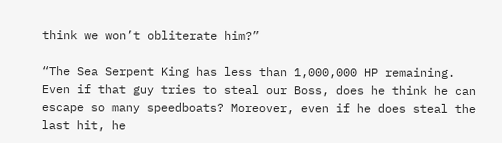think we won’t obliterate him?”

“The Sea Serpent King has less than 1,000,000 HP remaining. Even if that guy tries to steal our Boss, does he think he can escape so many speedboats? Moreover, even if he does steal the last hit, he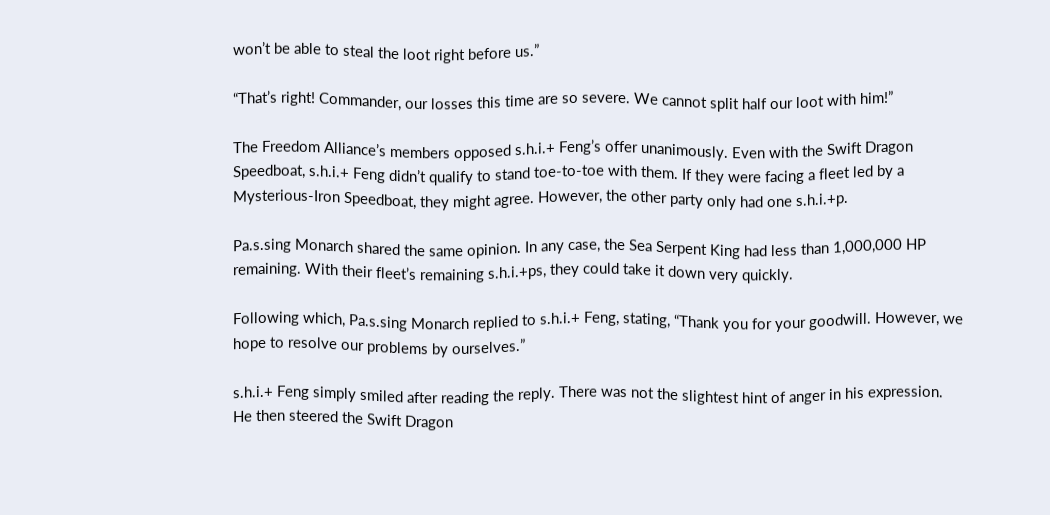won’t be able to steal the loot right before us.”

“That’s right! Commander, our losses this time are so severe. We cannot split half our loot with him!”

The Freedom Alliance’s members opposed s.h.i.+ Feng’s offer unanimously. Even with the Swift Dragon Speedboat, s.h.i.+ Feng didn’t qualify to stand toe-to-toe with them. If they were facing a fleet led by a Mysterious-Iron Speedboat, they might agree. However, the other party only had one s.h.i.+p.

Pa.s.sing Monarch shared the same opinion. In any case, the Sea Serpent King had less than 1,000,000 HP remaining. With their fleet’s remaining s.h.i.+ps, they could take it down very quickly.

Following which, Pa.s.sing Monarch replied to s.h.i.+ Feng, stating, “Thank you for your goodwill. However, we hope to resolve our problems by ourselves.”

s.h.i.+ Feng simply smiled after reading the reply. There was not the slightest hint of anger in his expression. He then steered the Swift Dragon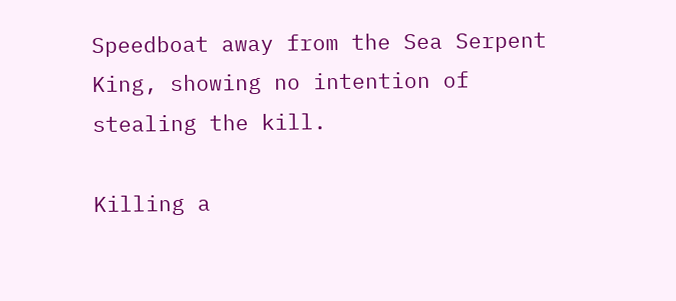Speedboat away from the Sea Serpent King, showing no intention of stealing the kill.

Killing a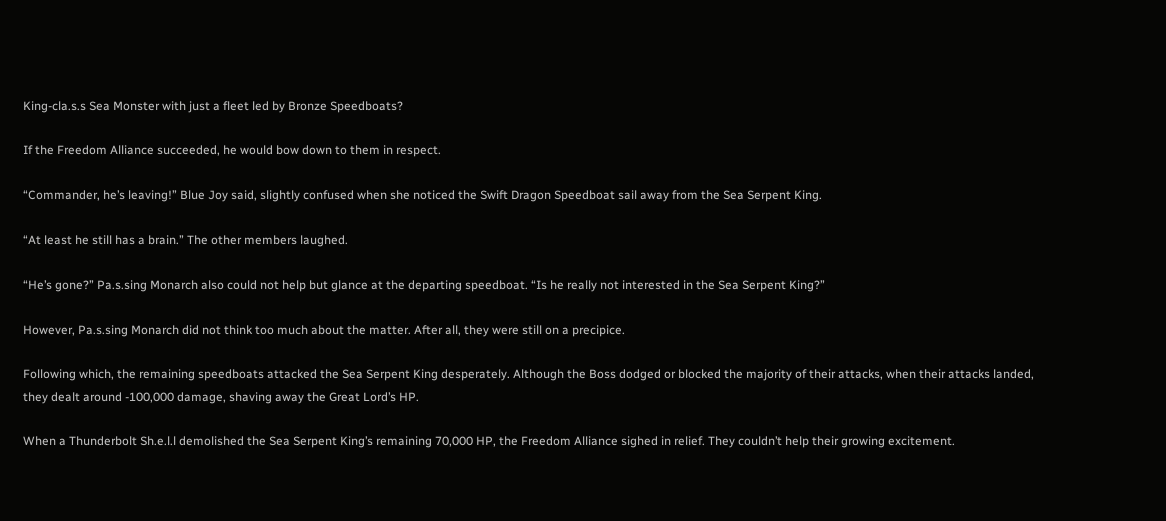King-cla.s.s Sea Monster with just a fleet led by Bronze Speedboats?

If the Freedom Alliance succeeded, he would bow down to them in respect.

“Commander, he’s leaving!” Blue Joy said, slightly confused when she noticed the Swift Dragon Speedboat sail away from the Sea Serpent King.

“At least he still has a brain.” The other members laughed.

“He’s gone?” Pa.s.sing Monarch also could not help but glance at the departing speedboat. “Is he really not interested in the Sea Serpent King?”

However, Pa.s.sing Monarch did not think too much about the matter. After all, they were still on a precipice.

Following which, the remaining speedboats attacked the Sea Serpent King desperately. Although the Boss dodged or blocked the majority of their attacks, when their attacks landed, they dealt around -100,000 damage, shaving away the Great Lord’s HP.

When a Thunderbolt Sh.e.l.l demolished the Sea Serpent King’s remaining 70,000 HP, the Freedom Alliance sighed in relief. They couldn’t help their growing excitement.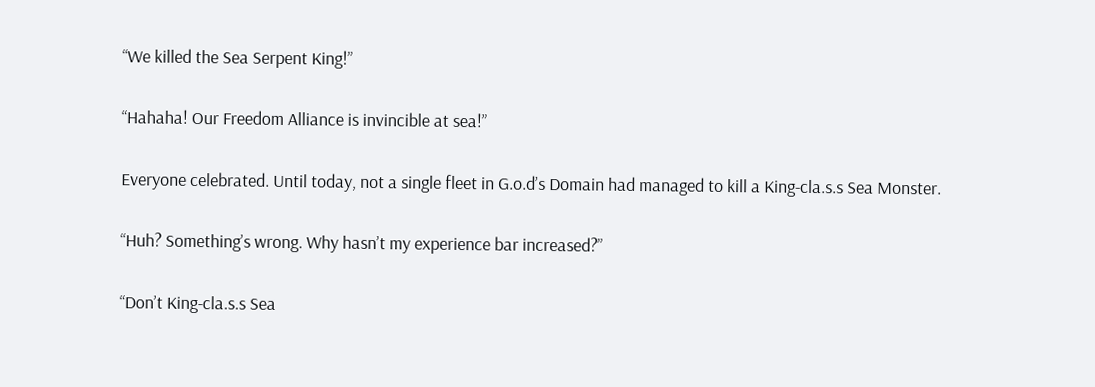“We killed the Sea Serpent King!”

“Hahaha! Our Freedom Alliance is invincible at sea!”

Everyone celebrated. Until today, not a single fleet in G.o.d’s Domain had managed to kill a King-cla.s.s Sea Monster.

“Huh? Something’s wrong. Why hasn’t my experience bar increased?”

“Don’t King-cla.s.s Sea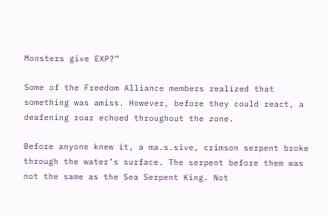Monsters give EXP?”

Some of the Freedom Alliance members realized that something was amiss. However, before they could react, a deafening roar echoed throughout the zone.

Before anyone knew it, a ma.s.sive, crimson serpent broke through the water’s surface. The serpent before them was not the same as the Sea Serpent King. Not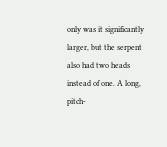only was it significantly larger, but the serpent also had two heads instead of one. A long, pitch-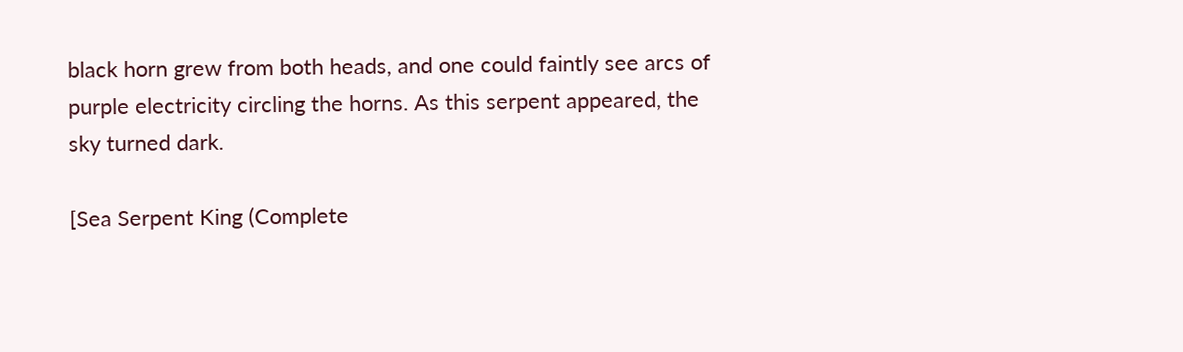black horn grew from both heads, and one could faintly see arcs of purple electricity circling the horns. As this serpent appeared, the sky turned dark.

[Sea Serpent King (Complete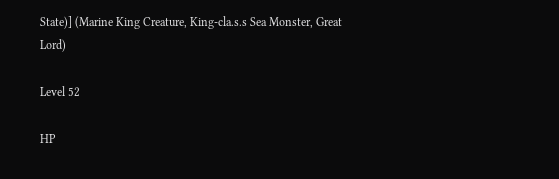State)] (Marine King Creature, King-cla.s.s Sea Monster, Great Lord)

Level 52

HP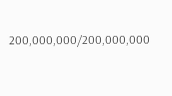200,000,000/200,000,000